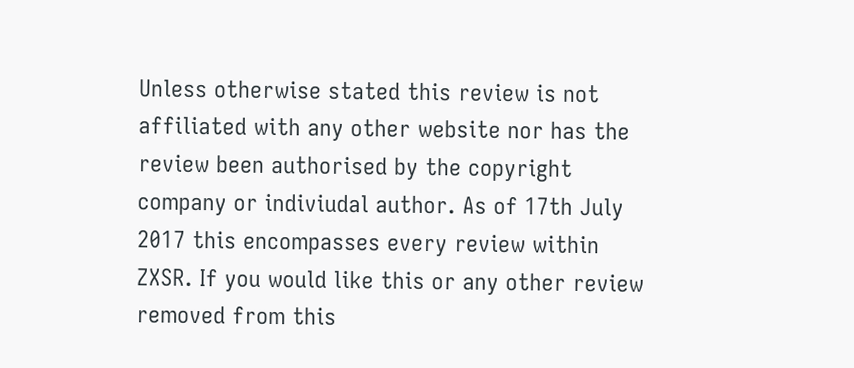Unless otherwise stated this review is not affiliated with any other website nor has the review been authorised by the copyright company or indiviudal author. As of 17th July 2017 this encompasses every review within ZXSR. If you would like this or any other review removed from this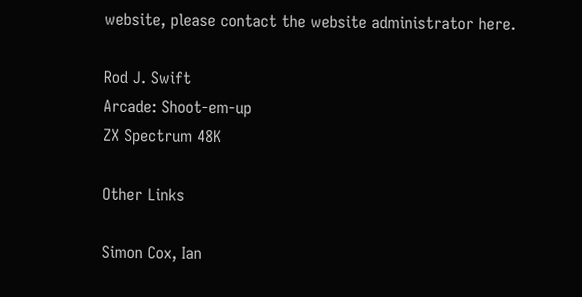website, please contact the website administrator here.

Rod J. Swift
Arcade: Shoot-em-up
ZX Spectrum 48K

Other Links

Simon Cox, Ian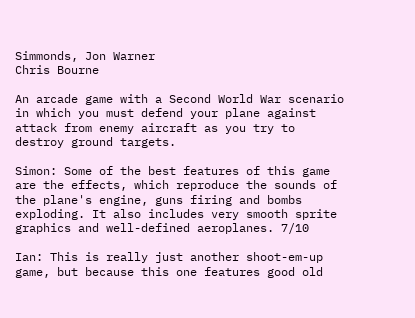Simmonds, Jon Warner
Chris Bourne

An arcade game with a Second World War scenario in which you must defend your plane against attack from enemy aircraft as you try to destroy ground targets.

Simon: Some of the best features of this game are the effects, which reproduce the sounds of the plane's engine, guns firing and bombs exploding. It also includes very smooth sprite graphics and well-defined aeroplanes. 7/10

Ian: This is really just another shoot-em-up game, but because this one features good old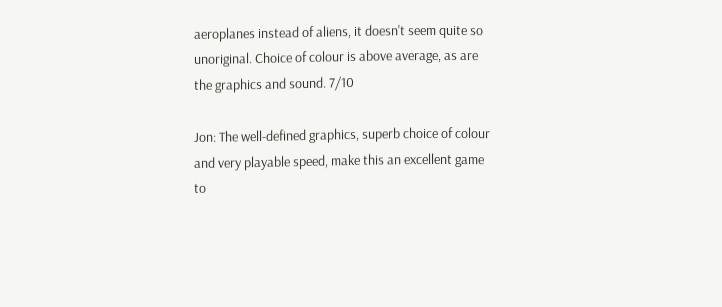aeroplanes instead of aliens, it doesn't seem quite so unoriginal. Choice of colour is above average, as are the graphics and sound. 7/10

Jon: The well-defined graphics, superb choice of colour and very playable speed, make this an excellent game to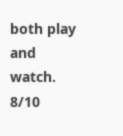both play and watch. 8/10